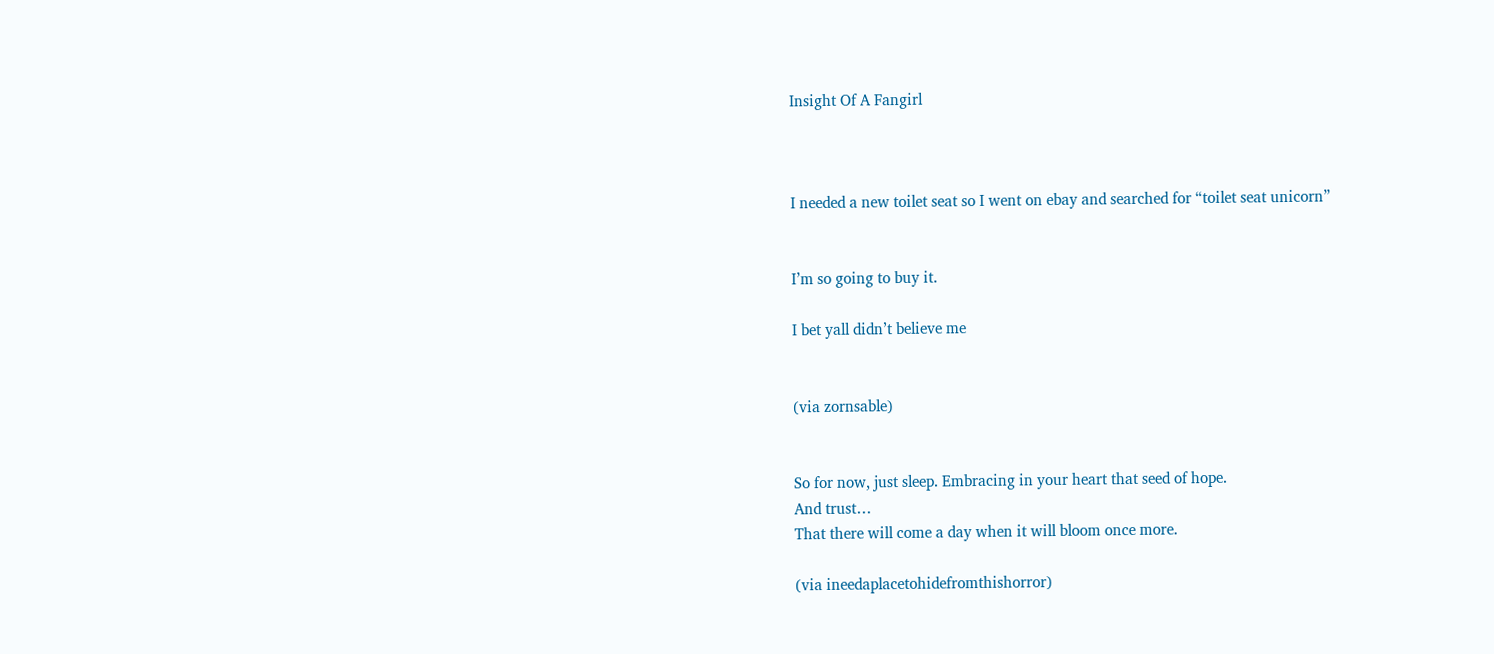Insight Of A Fangirl



I needed a new toilet seat so I went on ebay and searched for “toilet seat unicorn”


I’m so going to buy it.

I bet yall didn’t believe me


(via zornsable)


So for now, just sleep. Embracing in your heart that seed of hope.
And trust…
That there will come a day when it will bloom once more.

(via ineedaplacetohidefromthishorror)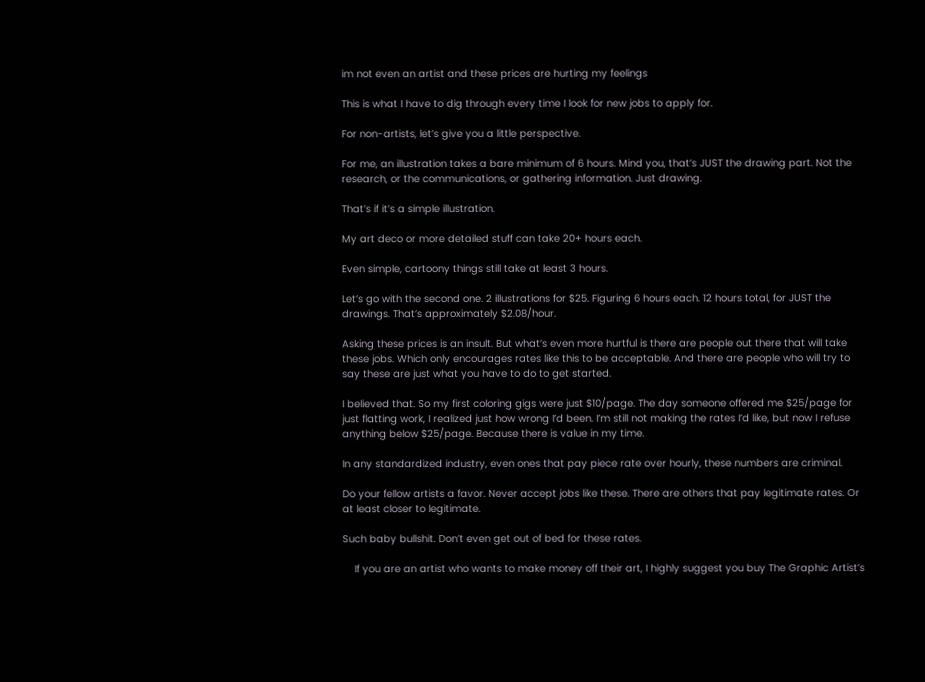im not even an artist and these prices are hurting my feelings

This is what I have to dig through every time I look for new jobs to apply for.

For non-artists, let’s give you a little perspective.

For me, an illustration takes a bare minimum of 6 hours. Mind you, that’s JUST the drawing part. Not the research, or the communications, or gathering information. Just drawing.

That’s if it’s a simple illustration.

My art deco or more detailed stuff can take 20+ hours each.

Even simple, cartoony things still take at least 3 hours.

Let’s go with the second one. 2 illustrations for $25. Figuring 6 hours each. 12 hours total, for JUST the drawings. That’s approximately $2.08/hour.

Asking these prices is an insult. But what’s even more hurtful is there are people out there that will take these jobs. Which only encourages rates like this to be acceptable. And there are people who will try to say these are just what you have to do to get started.

I believed that. So my first coloring gigs were just $10/page. The day someone offered me $25/page for just flatting work, I realized just how wrong I’d been. I’m still not making the rates I’d like, but now I refuse anything below $25/page. Because there is value in my time.

In any standardized industry, even ones that pay piece rate over hourly, these numbers are criminal.

Do your fellow artists a favor. Never accept jobs like these. There are others that pay legitimate rates. Or at least closer to legitimate.

Such baby bullshit. Don’t even get out of bed for these rates.

    If you are an artist who wants to make money off their art, I highly suggest you buy The Graphic Artist’s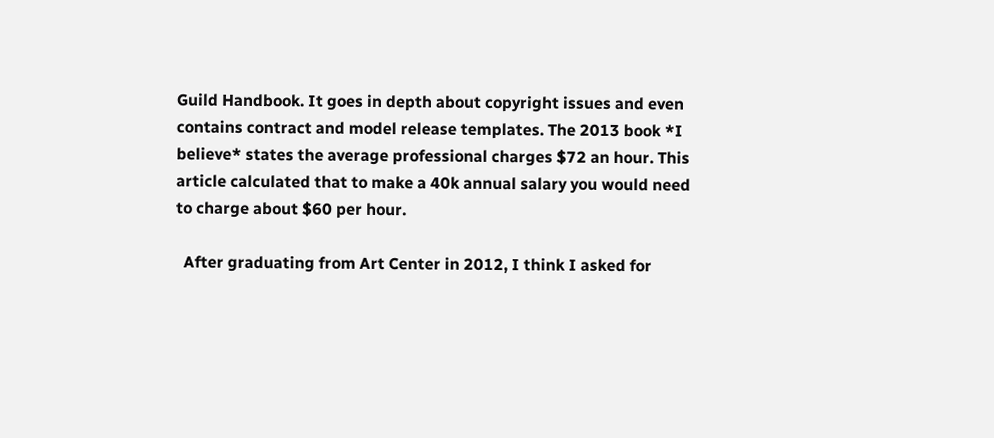Guild Handbook. It goes in depth about copyright issues and even contains contract and model release templates. The 2013 book *I believe* states the average professional charges $72 an hour. This article calculated that to make a 40k annual salary you would need to charge about $60 per hour.

  After graduating from Art Center in 2012, I think I asked for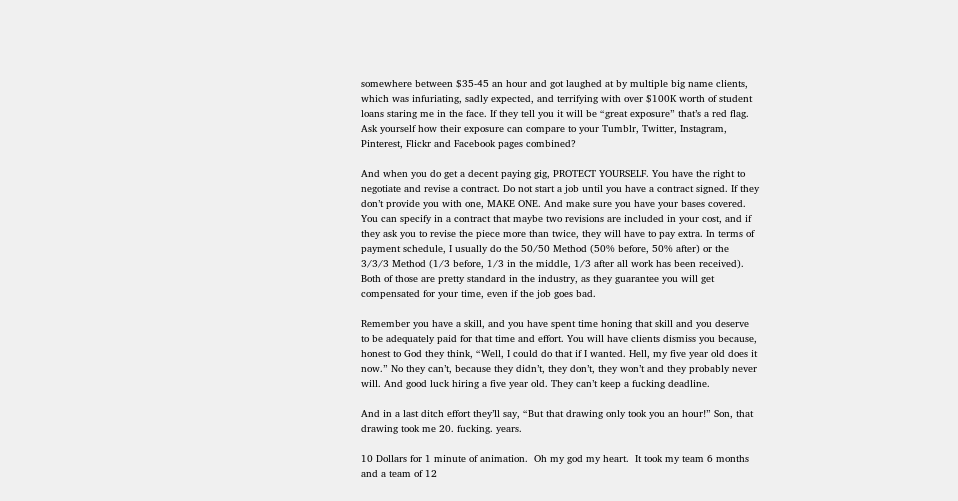somewhere between $35-45 an hour and got laughed at by multiple big name clients, which was infuriating, sadly expected, and terrifying with over $100K worth of student loans staring me in the face. If they tell you it will be “great exposure” that’s a red flag. Ask yourself how their exposure can compare to your Tumblr, Twitter, Instagram, Pinterest, Flickr and Facebook pages combined?

And when you do get a decent paying gig, PROTECT YOURSELF. You have the right to negotiate and revise a contract. Do not start a job until you have a contract signed. If they don’t provide you with one, MAKE ONE. And make sure you have your bases covered. You can specify in a contract that maybe two revisions are included in your cost, and if they ask you to revise the piece more than twice, they will have to pay extra. In terms of payment schedule, I usually do the 50/50 Method (50% before, 50% after) or the 3/3/3 Method (1/3 before, 1/3 in the middle, 1/3 after all work has been received). Both of those are pretty standard in the industry, as they guarantee you will get compensated for your time, even if the job goes bad.

Remember you have a skill, and you have spent time honing that skill and you deserve to be adequately paid for that time and effort. You will have clients dismiss you because, honest to God they think, “Well, I could do that if I wanted. Hell, my five year old does it now.” No they can’t, because they didn’t, they don’t, they won’t and they probably never will. And good luck hiring a five year old. They can’t keep a fucking deadline.

And in a last ditch effort they’ll say, “But that drawing only took you an hour!” Son, that drawing took me 20. fucking. years.

10 Dollars for 1 minute of animation.  Oh my god my heart.  It took my team 6 months and a team of 12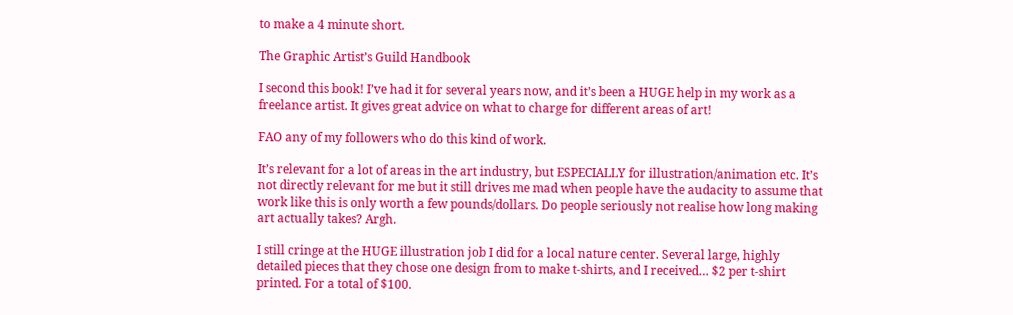to make a 4 minute short.

The Graphic Artist’s Guild Handbook

I second this book! I’ve had it for several years now, and it’s been a HUGE help in my work as a freelance artist. It gives great advice on what to charge for different areas of art!

FAO any of my followers who do this kind of work.

It’s relevant for a lot of areas in the art industry, but ESPECIALLY for illustration/animation etc. It’s not directly relevant for me but it still drives me mad when people have the audacity to assume that work like this is only worth a few pounds/dollars. Do people seriously not realise how long making art actually takes? Argh.

I still cringe at the HUGE illustration job I did for a local nature center. Several large, highly detailed pieces that they chose one design from to make t-shirts, and I received… $2 per t-shirt printed. For a total of $100.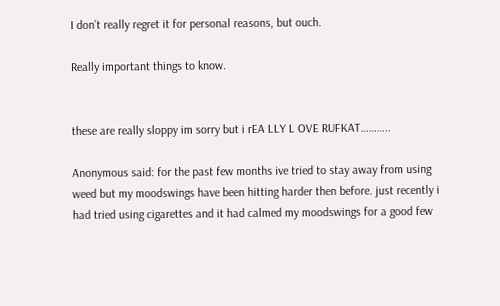I don’t really regret it for personal reasons, but ouch.

Really important things to know.


these are really sloppy im sorry but i rEA LLY L OVE RUFKAT………..

Anonymous said: for the past few months ive tried to stay away from using weed but my moodswings have been hitting harder then before. just recently i had tried using cigarettes and it had calmed my moodswings for a good few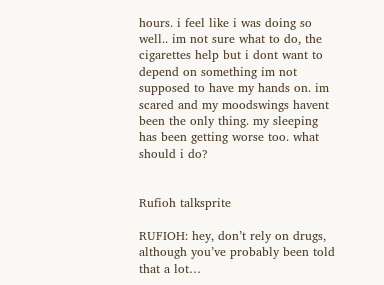hours. i feel like i was doing so well.. im not sure what to do, the cigarettes help but i dont want to depend on something im not supposed to have my hands on. im scared and my moodswings havent been the only thing. my sleeping has been getting worse too. what should i do?


Rufioh talksprite

RUFIOH: hey, don’t rely on drugs, although you’ve probably been told that a lot…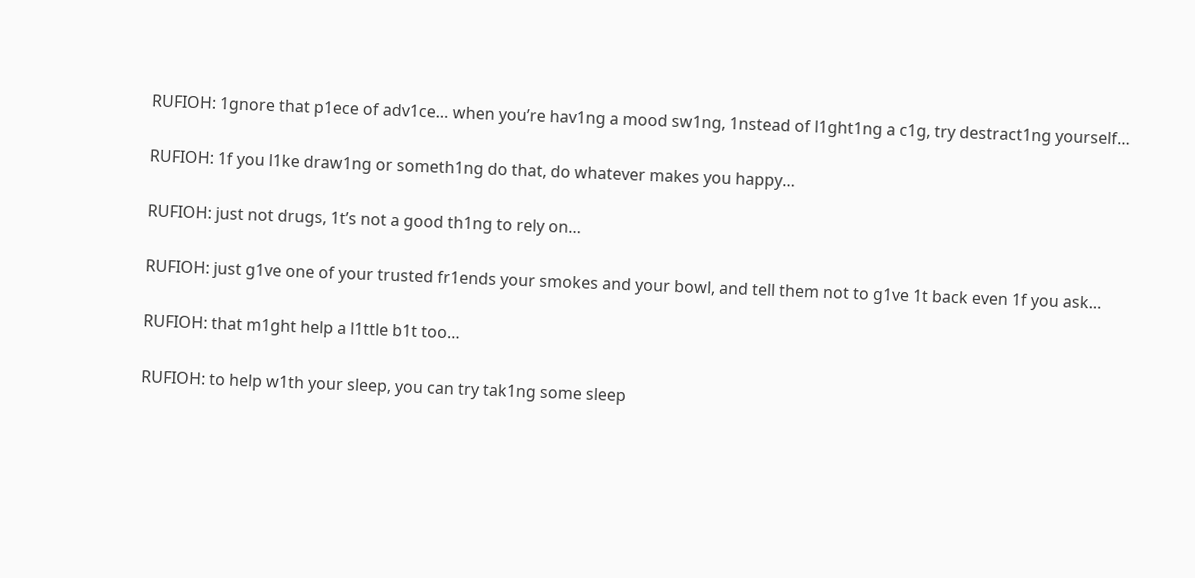RUFIOH: 1gnore that p1ece of adv1ce… when you’re hav1ng a mood sw1ng, 1nstead of l1ght1ng a c1g, try destract1ng yourself…

RUFIOH: 1f you l1ke draw1ng or someth1ng do that, do whatever makes you happy…

RUFIOH: just not drugs, 1t’s not a good th1ng to rely on…

RUFIOH: just g1ve one of your trusted fr1ends your smokes and your bowl, and tell them not to g1ve 1t back even 1f you ask…

RUFIOH: that m1ght help a l1ttle b1t too…

RUFIOH: to help w1th your sleep, you can try tak1ng some sleep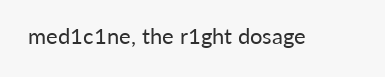med1c1ne, the r1ght dosage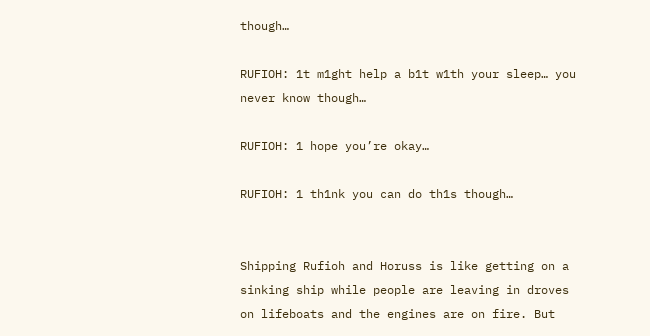though…

RUFIOH: 1t m1ght help a b1t w1th your sleep… you never know though…

RUFIOH: 1 hope you’re okay…

RUFIOH: 1 th1nk you can do th1s though…


Shipping Rufioh and Horuss is like getting on a sinking ship while people are leaving in droves on lifeboats and the engines are on fire. But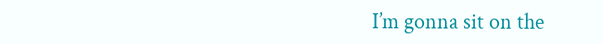I’m gonna sit on the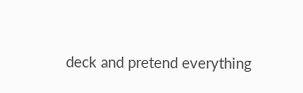deck and pretend everything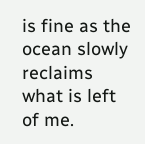is fine as the ocean slowly reclaims what is left of me.